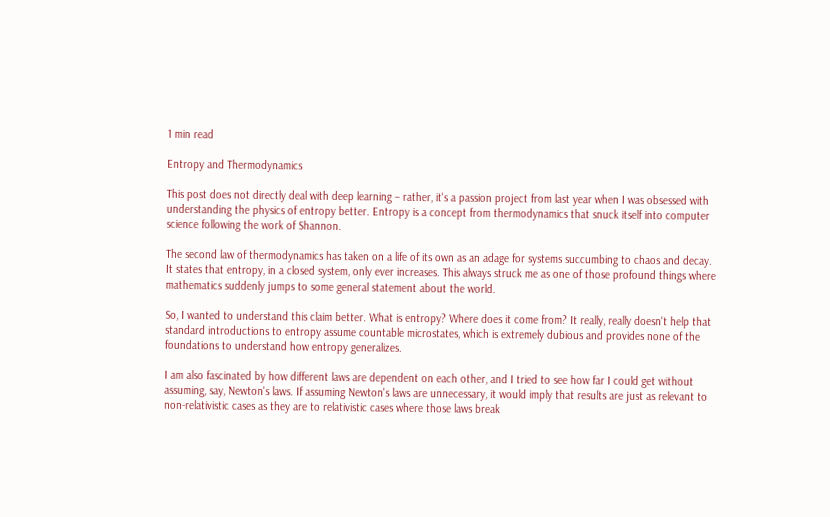1 min read

Entropy and Thermodynamics

This post does not directly deal with deep learning – rather, it's a passion project from last year when I was obsessed with understanding the physics of entropy better. Entropy is a concept from thermodynamics that snuck itself into computer science following the work of Shannon.

The second law of thermodynamics has taken on a life of its own as an adage for systems succumbing to chaos and decay. It states that entropy, in a closed system, only ever increases. This always struck me as one of those profound things where mathematics suddenly jumps to some general statement about the world.

So, I wanted to understand this claim better. What is entropy? Where does it come from? It really, really doesn't help that standard introductions to entropy assume countable microstates, which is extremely dubious and provides none of the foundations to understand how entropy generalizes.

I am also fascinated by how different laws are dependent on each other, and I tried to see how far I could get without assuming, say, Newton's laws. If assuming Newton's laws are unnecessary, it would imply that results are just as relevant to non-relativistic cases as they are to relativistic cases where those laws break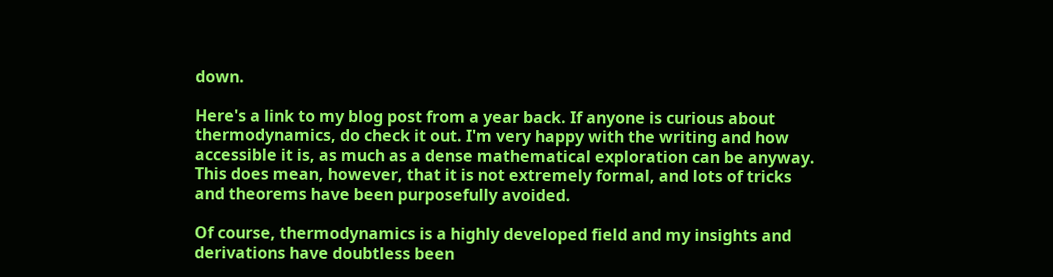down.

Here's a link to my blog post from a year back. If anyone is curious about thermodynamics, do check it out. I'm very happy with the writing and how accessible it is, as much as a dense mathematical exploration can be anyway. This does mean, however, that it is not extremely formal, and lots of tricks and theorems have been purposefully avoided.

Of course, thermodynamics is a highly developed field and my insights and derivations have doubtless been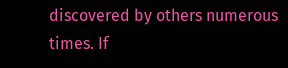discovered by others numerous times. If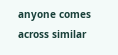anyone comes across similar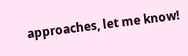approaches, let me know!